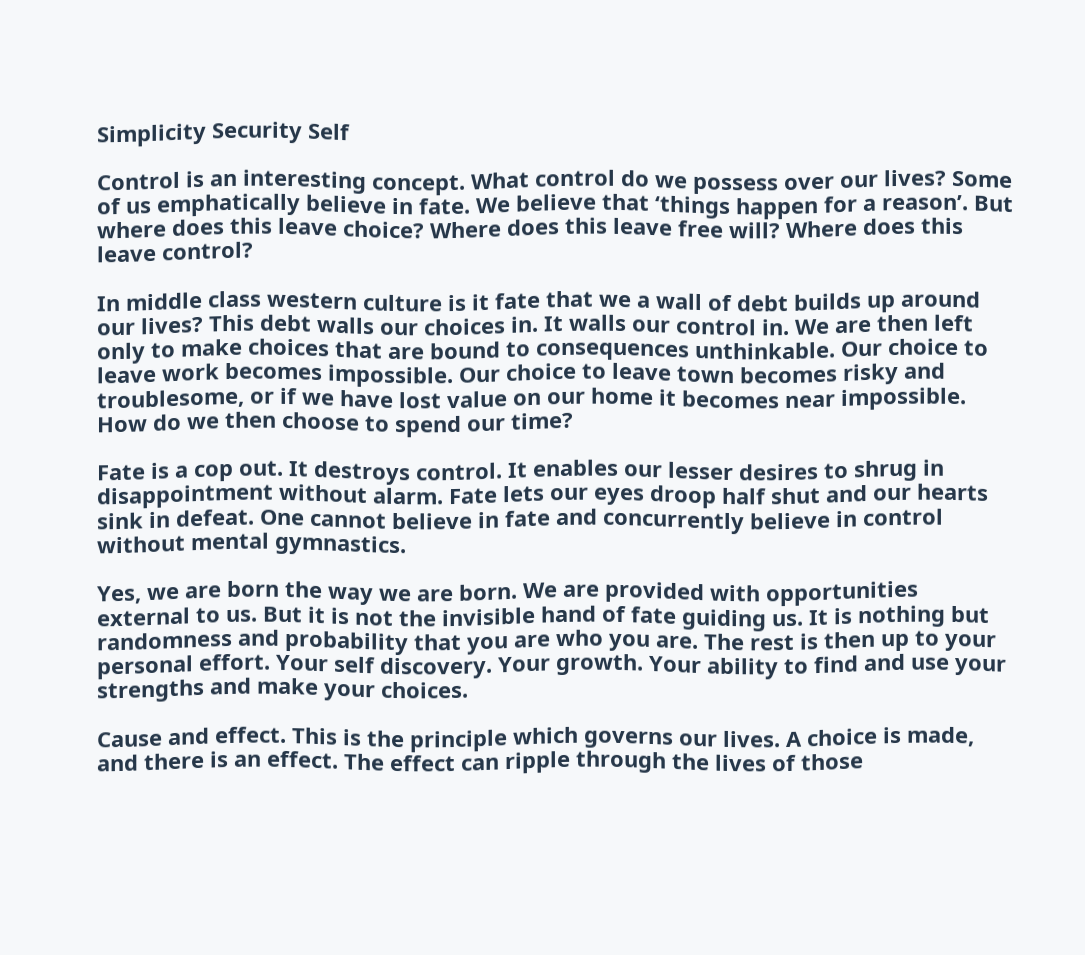Simplicity Security Self

Control is an interesting concept. What control do we possess over our lives? Some of us emphatically believe in fate. We believe that ‘things happen for a reason’. But where does this leave choice? Where does this leave free will? Where does this leave control?

In middle class western culture is it fate that we a wall of debt builds up around our lives? This debt walls our choices in. It walls our control in. We are then left only to make choices that are bound to consequences unthinkable. Our choice to leave work becomes impossible. Our choice to leave town becomes risky and troublesome, or if we have lost value on our home it becomes near impossible. How do we then choose to spend our time?

Fate is a cop out. It destroys control. It enables our lesser desires to shrug in disappointment without alarm. Fate lets our eyes droop half shut and our hearts sink in defeat. One cannot believe in fate and concurrently believe in control without mental gymnastics.

Yes, we are born the way we are born. We are provided with opportunities external to us. But it is not the invisible hand of fate guiding us. It is nothing but randomness and probability that you are who you are. The rest is then up to your personal effort. Your self discovery. Your growth. Your ability to find and use your strengths and make your choices.

Cause and effect. This is the principle which governs our lives. A choice is made, and there is an effect. The effect can ripple through the lives of those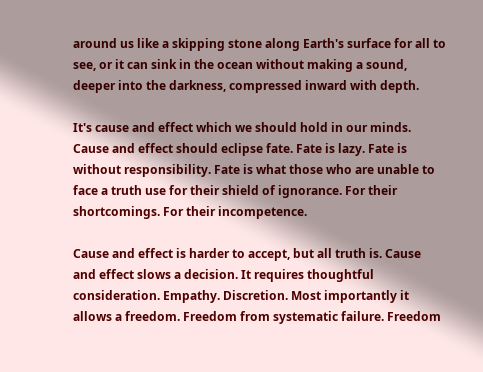around us like a skipping stone along Earth's surface for all to see, or it can sink in the ocean without making a sound, deeper into the darkness, compressed inward with depth.

It's cause and effect which we should hold in our minds. Cause and effect should eclipse fate. Fate is lazy. Fate is without responsibility. Fate is what those who are unable to face a truth use for their shield of ignorance. For their shortcomings. For their incompetence.

Cause and effect is harder to accept, but all truth is. Cause and effect slows a decision. It requires thoughtful consideration. Empathy. Discretion. Most importantly it allows a freedom. Freedom from systematic failure. Freedom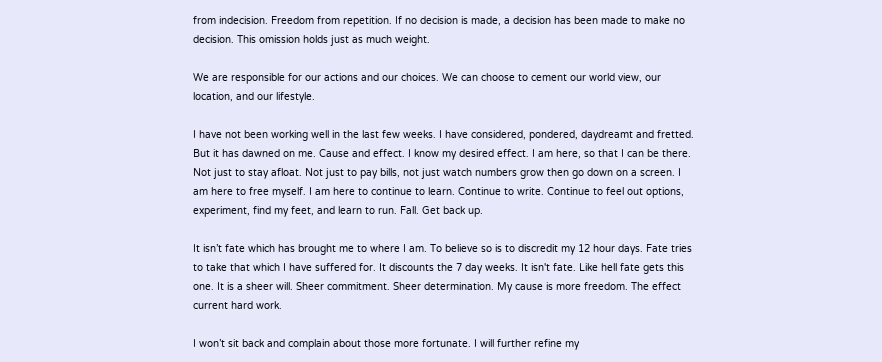from indecision. Freedom from repetition. If no decision is made, a decision has been made to make no decision. This omission holds just as much weight.

We are responsible for our actions and our choices. We can choose to cement our world view, our location, and our lifestyle.

I have not been working well in the last few weeks. I have considered, pondered, daydreamt and fretted. But it has dawned on me. Cause and effect. I know my desired effect. I am here, so that I can be there. Not just to stay afloat. Not just to pay bills, not just watch numbers grow then go down on a screen. I am here to free myself. I am here to continue to learn. Continue to write. Continue to feel out options, experiment, find my feet, and learn to run. Fall. Get back up.

It isn’t fate which has brought me to where I am. To believe so is to discredit my 12 hour days. Fate tries to take that which I have suffered for. It discounts the 7 day weeks. It isn't fate. Like hell fate gets this one. It is a sheer will. Sheer commitment. Sheer determination. My cause is more freedom. The effect current hard work.

I won’t sit back and complain about those more fortunate. I will further refine my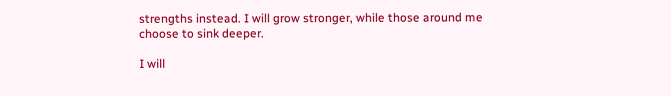strengths instead. I will grow stronger, while those around me choose to sink deeper.

I will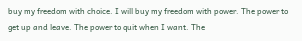buy my freedom with choice. I will buy my freedom with power. The power to get up and leave. The power to quit when I want. The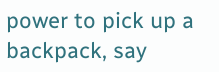power to pick up a backpack, say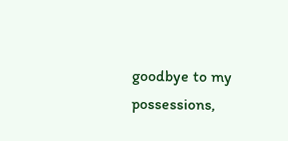goodbye to my possessions,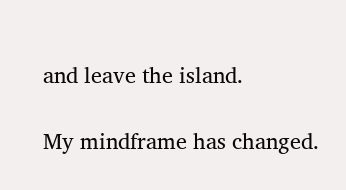and leave the island.

My mindframe has changed.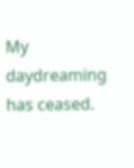My daydreaming has ceased.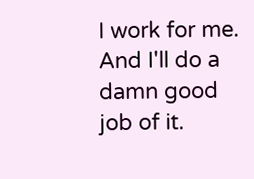I work for me. And I'll do a damn good job of it.